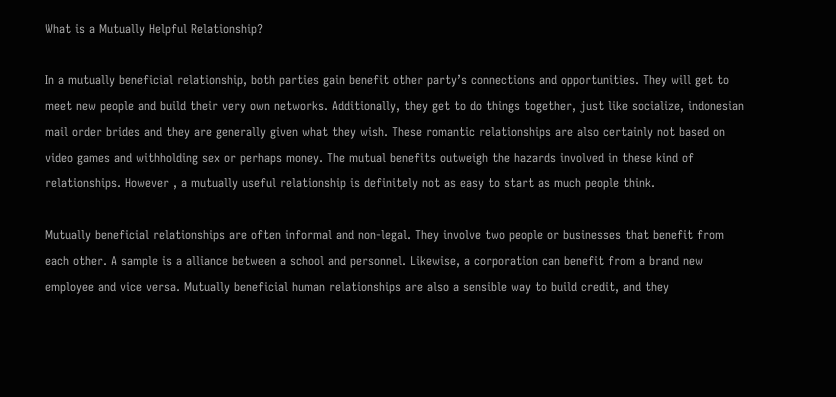What is a Mutually Helpful Relationship?

In a mutually beneficial relationship, both parties gain benefit other party’s connections and opportunities. They will get to meet new people and build their very own networks. Additionally, they get to do things together, just like socialize, indonesian mail order brides and they are generally given what they wish. These romantic relationships are also certainly not based on video games and withholding sex or perhaps money. The mutual benefits outweigh the hazards involved in these kind of relationships. However , a mutually useful relationship is definitely not as easy to start as much people think.

Mutually beneficial relationships are often informal and non-legal. They involve two people or businesses that benefit from each other. A sample is a alliance between a school and personnel. Likewise, a corporation can benefit from a brand new employee and vice versa. Mutually beneficial human relationships are also a sensible way to build credit, and they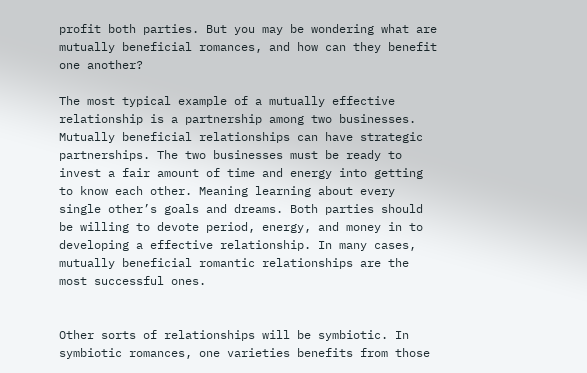profit both parties. But you may be wondering what are mutually beneficial romances, and how can they benefit one another?

The most typical example of a mutually effective relationship is a partnership among two businesses. Mutually beneficial relationships can have strategic partnerships. The two businesses must be ready to invest a fair amount of time and energy into getting to know each other. Meaning learning about every single other’s goals and dreams. Both parties should be willing to devote period, energy, and money in to developing a effective relationship. In many cases, mutually beneficial romantic relationships are the most successful ones.


Other sorts of relationships will be symbiotic. In symbiotic romances, one varieties benefits from those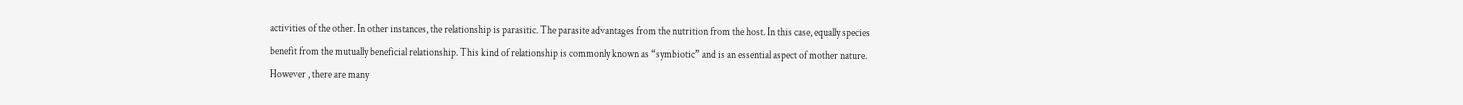activities of the other. In other instances, the relationship is parasitic. The parasite advantages from the nutrition from the host. In this case, equally species benefit from the mutually beneficial relationship. This kind of relationship is commonly known as “symbiotic” and is an essential aspect of mother nature. However , there are many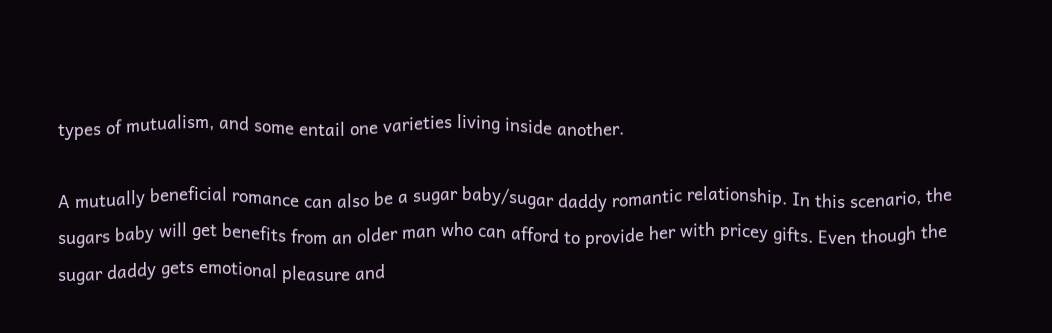types of mutualism, and some entail one varieties living inside another.

A mutually beneficial romance can also be a sugar baby/sugar daddy romantic relationship. In this scenario, the sugars baby will get benefits from an older man who can afford to provide her with pricey gifts. Even though the sugar daddy gets emotional pleasure and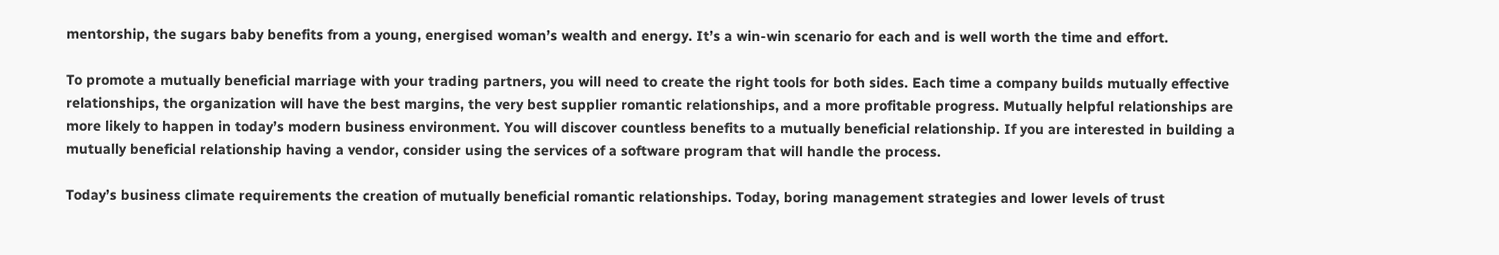mentorship, the sugars baby benefits from a young, energised woman’s wealth and energy. It’s a win-win scenario for each and is well worth the time and effort.

To promote a mutually beneficial marriage with your trading partners, you will need to create the right tools for both sides. Each time a company builds mutually effective relationships, the organization will have the best margins, the very best supplier romantic relationships, and a more profitable progress. Mutually helpful relationships are more likely to happen in today’s modern business environment. You will discover countless benefits to a mutually beneficial relationship. If you are interested in building a mutually beneficial relationship having a vendor, consider using the services of a software program that will handle the process.

Today’s business climate requirements the creation of mutually beneficial romantic relationships. Today, boring management strategies and lower levels of trust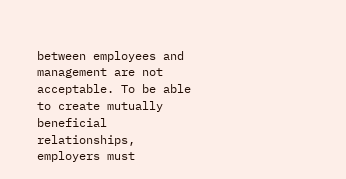between employees and management are not acceptable. To be able to create mutually beneficial relationships, employers must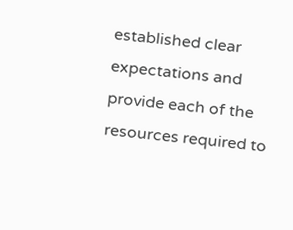established clear expectations and provide each of the resources required to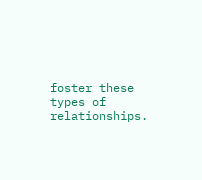foster these types of relationships.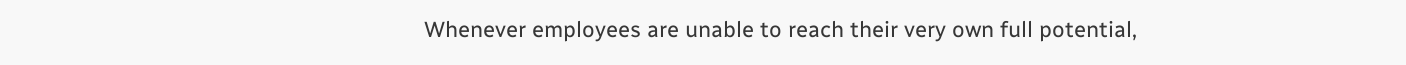Whenever employees are unable to reach their very own full potential,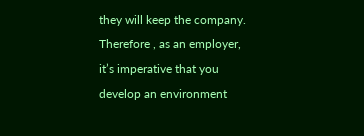they will keep the company. Therefore , as an employer, it’s imperative that you develop an environment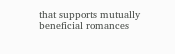that supports mutually beneficial romances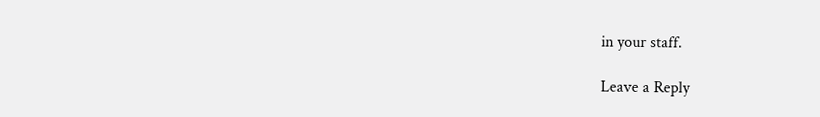in your staff.

Leave a Reply